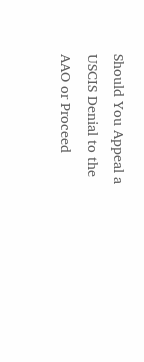Should You Appeal a USCIS Denial to the AAO or Proceed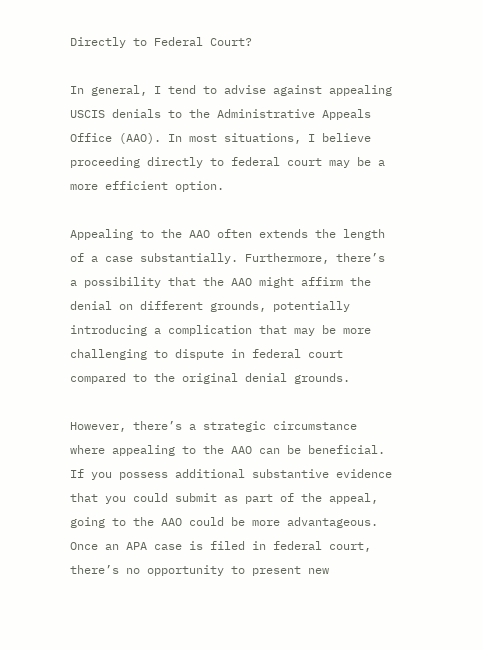Directly to Federal Court?

In general, I tend to advise against appealing USCIS denials to the Administrative Appeals Office (AAO). In most situations, I believe proceeding directly to federal court may be a more efficient option.

Appealing to the AAO often extends the length of a case substantially. Furthermore, there’s a possibility that the AAO might affirm the denial on different grounds, potentially introducing a complication that may be more challenging to dispute in federal court compared to the original denial grounds.

However, there’s a strategic circumstance where appealing to the AAO can be beneficial. If you possess additional substantive evidence that you could submit as part of the appeal, going to the AAO could be more advantageous. Once an APA case is filed in federal court, there’s no opportunity to present new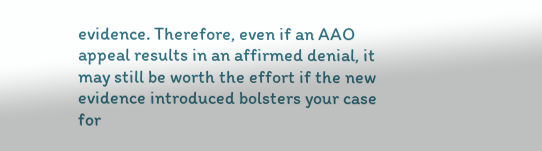evidence. Therefore, even if an AAO appeal results in an affirmed denial, it may still be worth the effort if the new evidence introduced bolsters your case for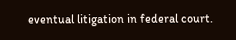eventual litigation in federal court.